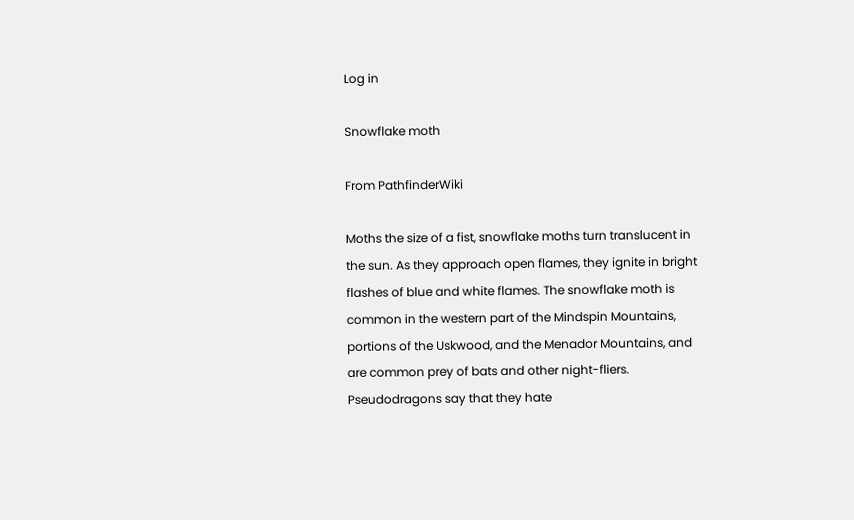Log in

Snowflake moth

From PathfinderWiki

Moths the size of a fist, snowflake moths turn translucent in the sun. As they approach open flames, they ignite in bright flashes of blue and white flames. The snowflake moth is common in the western part of the Mindspin Mountains, portions of the Uskwood, and the Menador Mountains, and are common prey of bats and other night-fliers. Pseudodragons say that they hate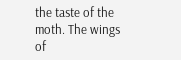the taste of the moth. The wings of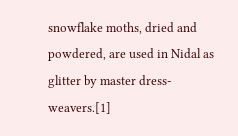snowflake moths, dried and powdered, are used in Nidal as glitter by master dress-weavers.[1]